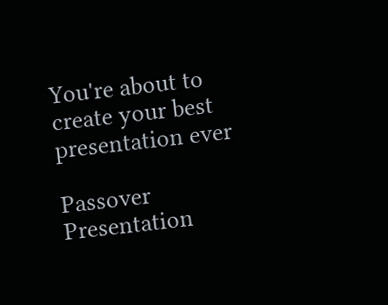You're about to create your best presentation ever

Passover Presentation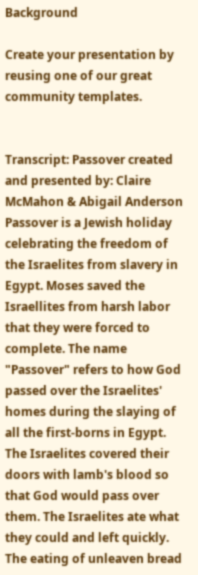Background

Create your presentation by reusing one of our great community templates.


Transcript: Passover created and presented by: Claire McMahon & Abigail Anderson Passover is a Jewish holiday celebrating the freedom of the Israelites from slavery in Egypt. Moses saved the Israellites from harsh labor that they were forced to complete. The name "Passover" refers to how God passed over the Israelites' homes during the slaying of all the first-borns in Egypt. The Israelites covered their doors with lamb's blood so that God would pass over them. The Israelites ate what they could and left quickly. The eating of unleaven bread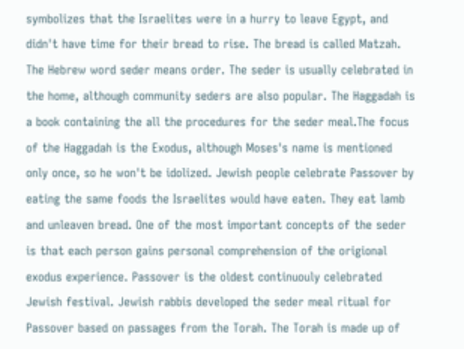symbolizes that the Israelites were in a hurry to leave Egypt, and didn't have time for their bread to rise. The bread is called Matzah. The Hebrew word seder means order. The seder is usually celebrated in the home, although community seders are also popular. The Haggadah is a book containing the all the procedures for the seder meal.The focus of the Haggadah is the Exodus, although Moses's name is mentioned only once, so he won't be idolized. Jewish people celebrate Passover by eating the same foods the Israelites would have eaten. They eat lamb and unleaven bread. One of the most important concepts of the seder is that each person gains personal comprehension of the origional exodus experience. Passover is the oldest continuouly celebrated Jewish festival. Jewish rabbis developed the seder meal ritual for Passover based on passages from the Torah. The Torah is made up of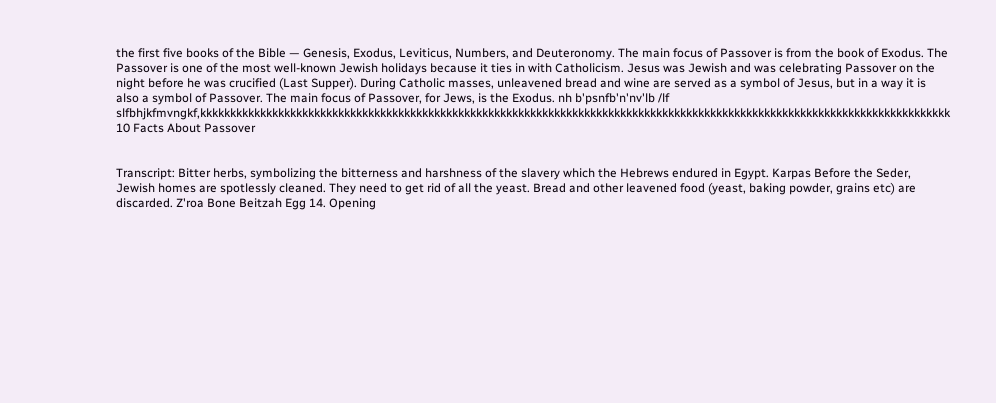the first five books of the Bible — Genesis, Exodus, Leviticus, Numbers, and Deuteronomy. The main focus of Passover is from the book of Exodus. The Passover is one of the most well-known Jewish holidays because it ties in with Catholicism. Jesus was Jewish and was celebrating Passover on the night before he was crucified (Last Supper). During Catholic masses, unleavened bread and wine are served as a symbol of Jesus, but in a way it is also a symbol of Passover. The main focus of Passover, for Jews, is the Exodus. nh b'psnfb'n'nv'lb /lf slfbhjkfmvngkf,kkkkkkkkkkkkkkkkkkkkkkkkkkkkkkkkkkkkkkkkkkkkkkkkkkkkkkkkkkkkkkkkkkkkkkkkkkkkkkkkkkkkkkkkkkkkkkkkkkkkkkkkkkkkkkkkkkkkkkkkkkkkk 10 Facts About Passover


Transcript: Bitter herbs, symbolizing the bitterness and harshness of the slavery which the Hebrews endured in Egypt. Karpas Before the Seder, Jewish homes are spotlessly cleaned. They need to get rid of all the yeast. Bread and other leavened food (yeast, baking powder, grains etc) are discarded. Z'roa Bone Beitzah Egg 14. Opening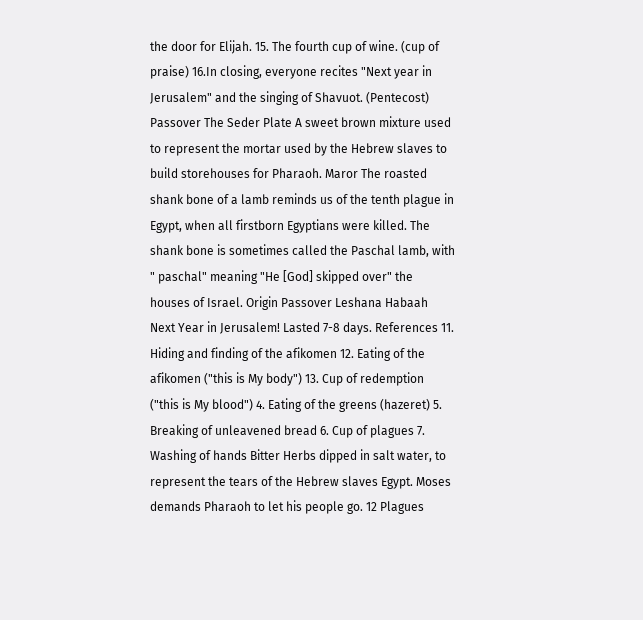the door for Elijah. 15. The fourth cup of wine. (cup of praise) 16.In closing, everyone recites "Next year in Jerusalem" and the singing of Shavuot. (Pentecost) Passover The Seder Plate A sweet brown mixture used to represent the mortar used by the Hebrew slaves to build storehouses for Pharaoh. Maror The roasted shank bone of a lamb reminds us of the tenth plague in Egypt, when all firstborn Egyptians were killed. The shank bone is sometimes called the Paschal lamb, with " paschal" meaning "He [God] skipped over" the houses of Israel. Origin Passover Leshana Habaah Next Year in Jerusalem! Lasted 7-8 days. References 11. Hiding and finding of the afikomen 12. Eating of the afikomen ("this is My body") 13. Cup of redemption ("this is My blood") 4. Eating of the greens (hazeret) 5. Breaking of unleavened bread 6. Cup of plagues 7. Washing of hands Bitter Herbs dipped in salt water, to represent the tears of the Hebrew slaves Egypt. Moses demands Pharaoh to let his people go. 12 Plagues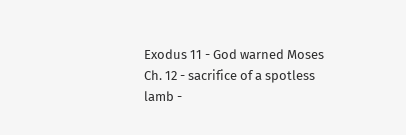Exodus 11 - God warned Moses Ch. 12 - sacrifice of a spotless lamb -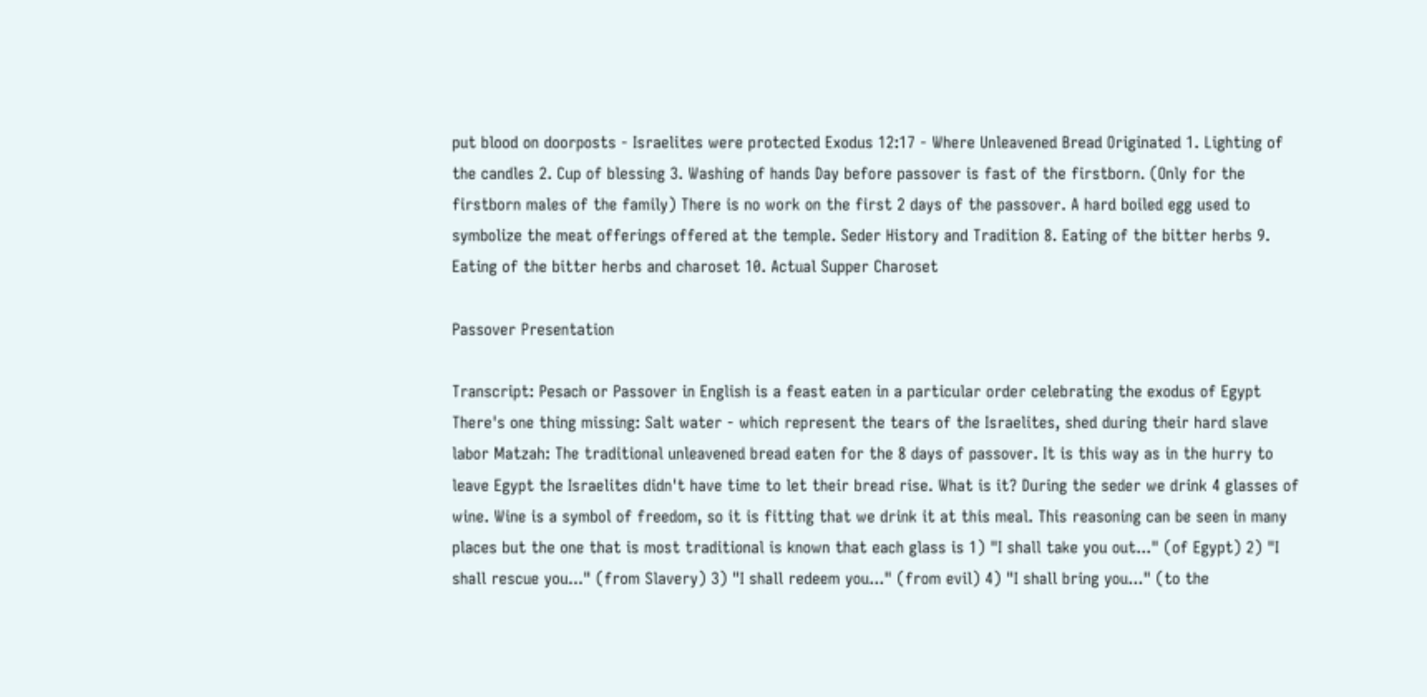put blood on doorposts - Israelites were protected Exodus 12:17 - Where Unleavened Bread Originated 1. Lighting of the candles 2. Cup of blessing 3. Washing of hands Day before passover is fast of the firstborn. (Only for the firstborn males of the family) There is no work on the first 2 days of the passover. A hard boiled egg used to symbolize the meat offerings offered at the temple. Seder History and Tradition 8. Eating of the bitter herbs 9. Eating of the bitter herbs and charoset 10. Actual Supper Charoset

Passover Presentation

Transcript: Pesach or Passover in English is a feast eaten in a particular order celebrating the exodus of Egypt There's one thing missing: Salt water - which represent the tears of the Israelites, shed during their hard slave labor Matzah: The traditional unleavened bread eaten for the 8 days of passover. It is this way as in the hurry to leave Egypt the Israelites didn't have time to let their bread rise. What is it? During the seder we drink 4 glasses of wine. Wine is a symbol of freedom, so it is fitting that we drink it at this meal. This reasoning can be seen in many places but the one that is most traditional is known that each glass is 1) "I shall take you out..." (of Egypt) 2) "I shall rescue you..." (from Slavery) 3) "I shall redeem you..." (from evil) 4) "I shall bring you..." (to the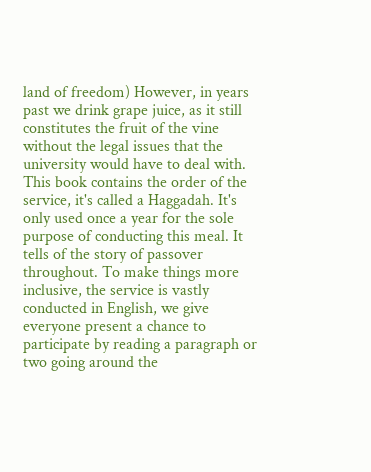land of freedom) However, in years past we drink grape juice, as it still constitutes the fruit of the vine without the legal issues that the university would have to deal with. This book contains the order of the service, it's called a Haggadah. It's only used once a year for the sole purpose of conducting this meal. It tells of the story of passover throughout. To make things more inclusive, the service is vastly conducted in English, we give everyone present a chance to participate by reading a paragraph or two going around the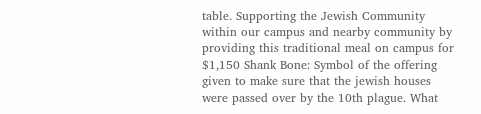table. Supporting the Jewish Community within our campus and nearby community by providing this traditional meal on campus for $1,150 Shank Bone: Symbol of the offering given to make sure that the jewish houses were passed over by the 10th plague. What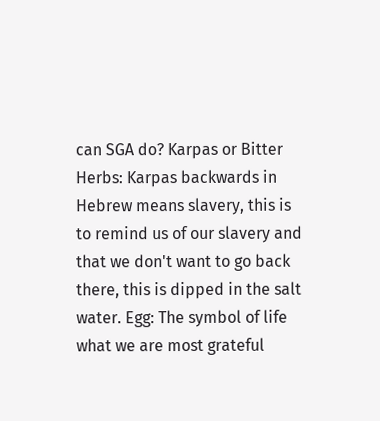can SGA do? Karpas or Bitter Herbs: Karpas backwards in Hebrew means slavery, this is to remind us of our slavery and that we don't want to go back there, this is dipped in the salt water. Egg: The symbol of life what we are most grateful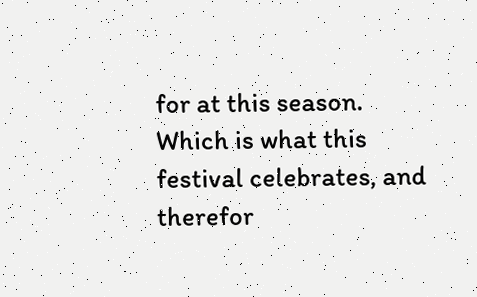for at this season. Which is what this festival celebrates, and therefor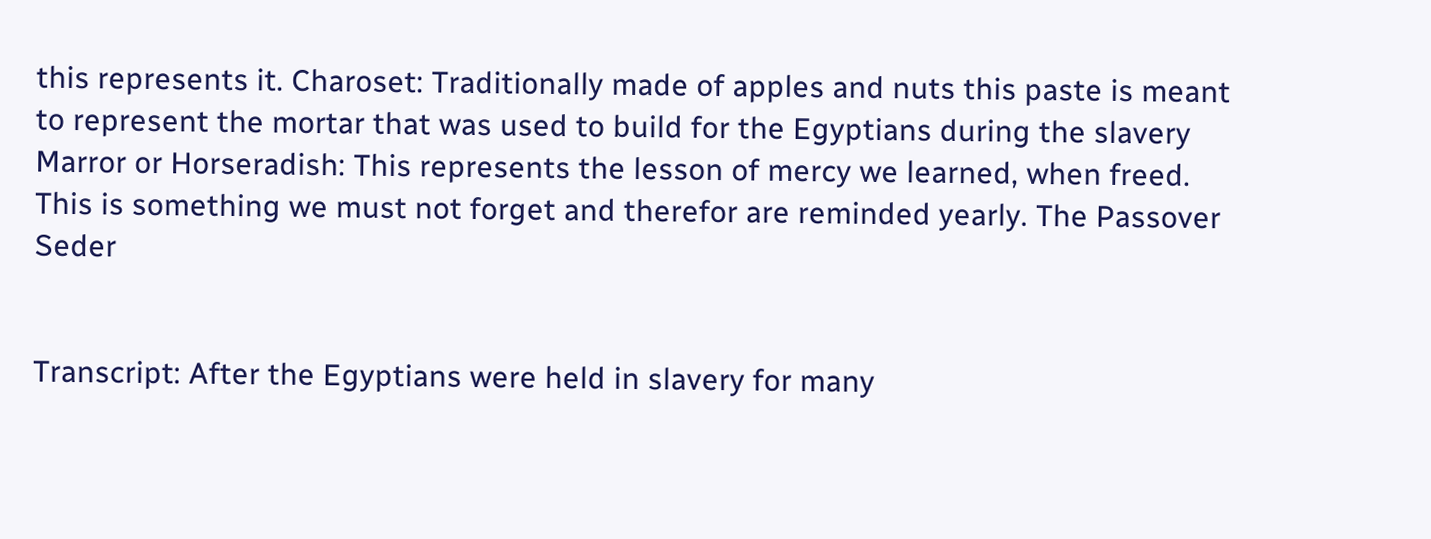this represents it. Charoset: Traditionally made of apples and nuts this paste is meant to represent the mortar that was used to build for the Egyptians during the slavery Marror or Horseradish: This represents the lesson of mercy we learned, when freed. This is something we must not forget and therefor are reminded yearly. The Passover Seder


Transcript: After the Egyptians were held in slavery for many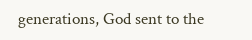generations, God sent to the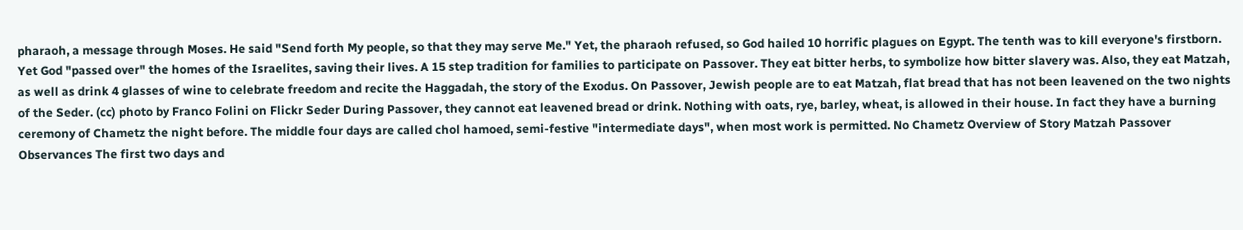pharaoh, a message through Moses. He said "Send forth My people, so that they may serve Me." Yet, the pharaoh refused, so God hailed 10 horrific plagues on Egypt. The tenth was to kill everyone's firstborn. Yet God "passed over" the homes of the Israelites, saving their lives. A 15 step tradition for families to participate on Passover. They eat bitter herbs, to symbolize how bitter slavery was. Also, they eat Matzah, as well as drink 4 glasses of wine to celebrate freedom and recite the Haggadah, the story of the Exodus. On Passover, Jewish people are to eat Matzah, flat bread that has not been leavened on the two nights of the Seder. (cc) photo by Franco Folini on Flickr Seder During Passover, they cannot eat leavened bread or drink. Nothing with oats, rye, barley, wheat, is allowed in their house. In fact they have a burning ceremony of Chametz the night before. The middle four days are called chol hamoed, semi-festive "intermediate days", when most work is permitted. No Chametz Overview of Story Matzah Passover Observances The first two days and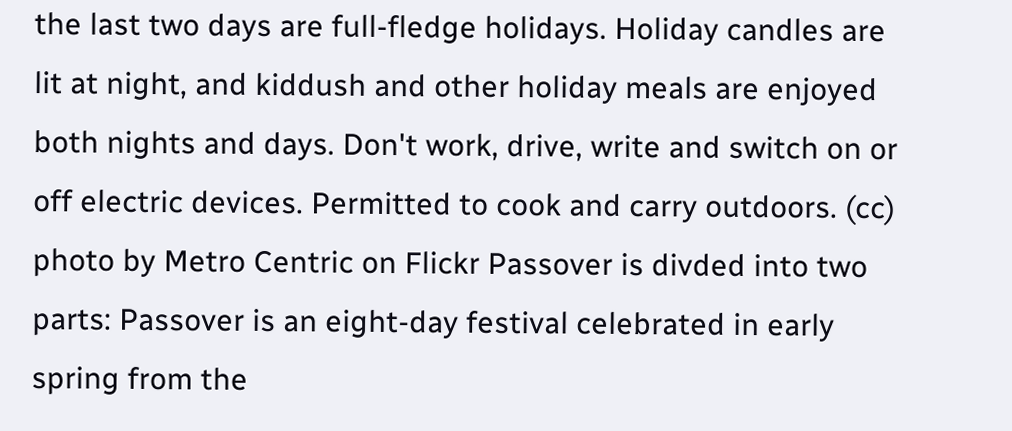the last two days are full-fledge holidays. Holiday candles are lit at night, and kiddush and other holiday meals are enjoyed both nights and days. Don't work, drive, write and switch on or off electric devices. Permitted to cook and carry outdoors. (cc) photo by Metro Centric on Flickr Passover is divded into two parts: Passover is an eight-day festival celebrated in early spring from the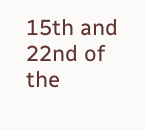15th and 22nd of the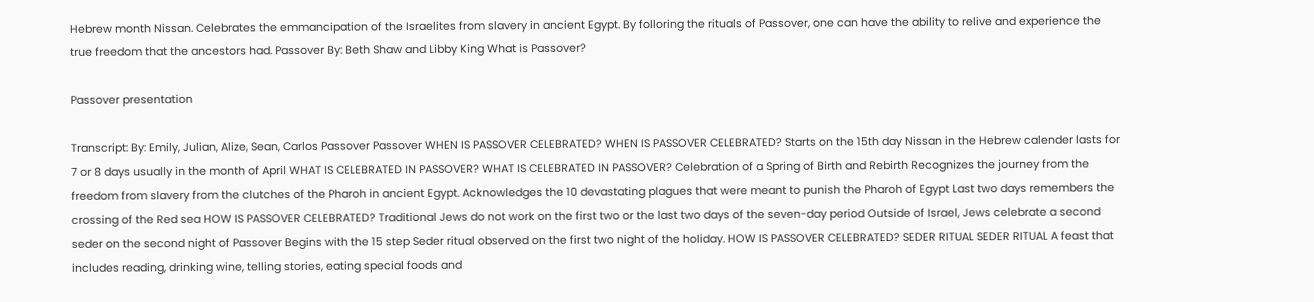Hebrew month Nissan. Celebrates the emmancipation of the Israelites from slavery in ancient Egypt. By folloring the rituals of Passover, one can have the ability to relive and experience the true freedom that the ancestors had. Passover By: Beth Shaw and Libby King What is Passover?

Passover presentation

Transcript: By: Emily, Julian, Alize, Sean, Carlos Passover Passover WHEN IS PASSOVER CELEBRATED? WHEN IS PASSOVER CELEBRATED? Starts on the 15th day Nissan in the Hebrew calender lasts for 7 or 8 days usually in the month of April WHAT IS CELEBRATED IN PASSOVER? WHAT IS CELEBRATED IN PASSOVER? Celebration of a Spring of Birth and Rebirth Recognizes the journey from the freedom from slavery from the clutches of the Pharoh in ancient Egypt. Acknowledges the 10 devastating plagues that were meant to punish the Pharoh of Egypt Last two days remembers the crossing of the Red sea HOW IS PASSOVER CELEBRATED? Traditional Jews do not work on the first two or the last two days of the seven-day period Outside of Israel, Jews celebrate a second seder on the second night of Passover Begins with the 15 step Seder ritual observed on the first two night of the holiday. HOW IS PASSOVER CELEBRATED? SEDER RITUAL SEDER RITUAL A feast that includes reading, drinking wine, telling stories, eating special foods and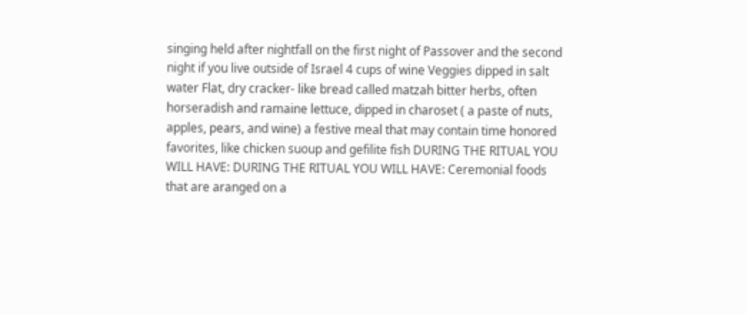singing held after nightfall on the first night of Passover and the second night if you live outside of Israel 4 cups of wine Veggies dipped in salt water Flat, dry cracker- like bread called matzah bitter herbs, often horseradish and ramaine lettuce, dipped in charoset ( a paste of nuts, apples, pears, and wine) a festive meal that may contain time honored favorites, like chicken suoup and gefilite fish DURING THE RITUAL YOU WILL HAVE: DURING THE RITUAL YOU WILL HAVE: Ceremonial foods that are aranged on a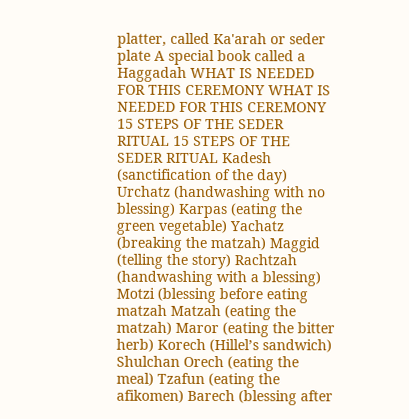platter, called Ka'arah or seder plate A special book called a Haggadah WHAT IS NEEDED FOR THIS CEREMONY WHAT IS NEEDED FOR THIS CEREMONY 15 STEPS OF THE SEDER RITUAL 15 STEPS OF THE SEDER RITUAL Kadesh (sanctification of the day) Urchatz (handwashing with no blessing) Karpas (eating the green vegetable) Yachatz (breaking the matzah) Maggid (telling the story) Rachtzah (handwashing with a blessing) Motzi (blessing before eating matzah Matzah (eating the matzah) Maror (eating the bitter herb) Korech (Hillel’s sandwich) Shulchan Orech (eating the meal) Tzafun (eating the afikomen) Barech (blessing after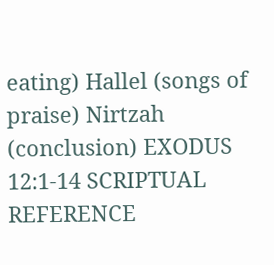eating) Hallel (songs of praise) Nirtzah (conclusion) EXODUS 12:1-14 SCRIPTUAL REFERENCE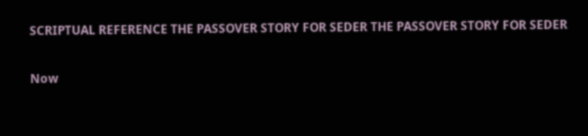SCRIPTUAL REFERENCE THE PASSOVER STORY FOR SEDER THE PASSOVER STORY FOR SEDER

Now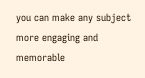you can make any subject more engaging and memorable